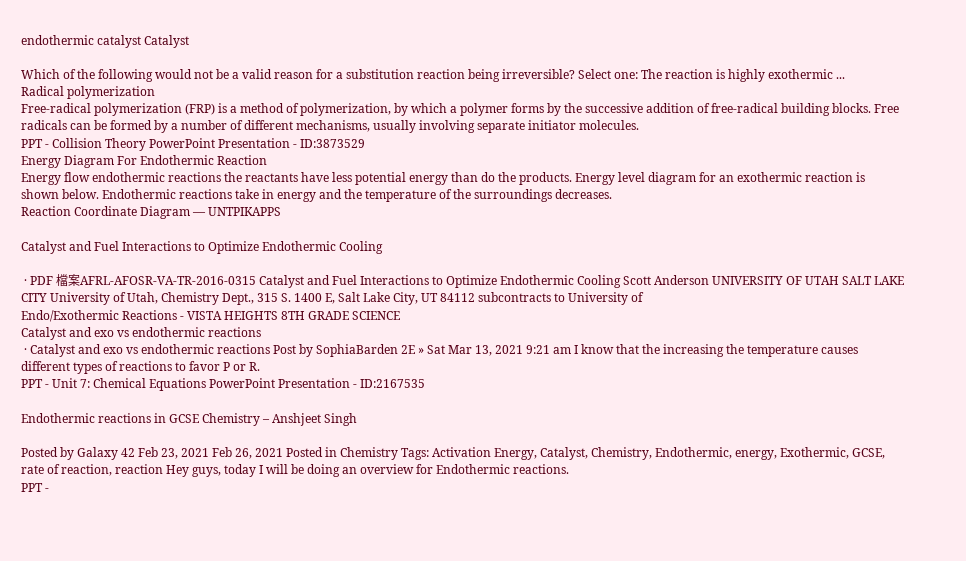endothermic catalyst Catalyst

Which of the following would not be a valid reason for a substitution reaction being irreversible? Select one: The reaction is highly exothermic ...
Radical polymerization
Free-radical polymerization (FRP) is a method of polymerization, by which a polymer forms by the successive addition of free-radical building blocks. Free radicals can be formed by a number of different mechanisms, usually involving separate initiator molecules.
PPT - Collision Theory PowerPoint Presentation - ID:3873529
Energy Diagram For Endothermic Reaction
Energy flow endothermic reactions the reactants have less potential energy than do the products. Energy level diagram for an exothermic reaction is shown below. Endothermic reactions take in energy and the temperature of the surroundings decreases.
Reaction Coordinate Diagram — UNTPIKAPPS

Catalyst and Fuel Interactions to Optimize Endothermic Cooling

 · PDF 檔案AFRL-AFOSR-VA-TR-2016-0315 Catalyst and Fuel Interactions to Optimize Endothermic Cooling Scott Anderson UNIVERSITY OF UTAH SALT LAKE CITY University of Utah, Chemistry Dept., 315 S. 1400 E, Salt Lake City, UT 84112 subcontracts to University of
Endo/Exothermic Reactions - VISTA HEIGHTS 8TH GRADE SCIENCE
Catalyst and exo vs endothermic reactions
 · Catalyst and exo vs endothermic reactions Post by SophiaBarden 2E » Sat Mar 13, 2021 9:21 am I know that the increasing the temperature causes different types of reactions to favor P or R.
PPT - Unit 7: Chemical Equations PowerPoint Presentation - ID:2167535

Endothermic reactions in GCSE Chemistry – Anshjeet Singh

Posted by Galaxy 42 Feb 23, 2021 Feb 26, 2021 Posted in Chemistry Tags: Activation Energy, Catalyst, Chemistry, Endothermic, energy, Exothermic, GCSE, rate of reaction, reaction Hey guys, today I will be doing an overview for Endothermic reactions.
PPT -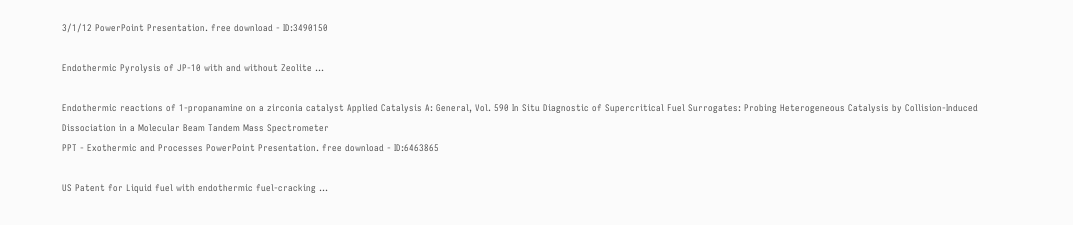3/1/12 PowerPoint Presentation. free download - ID:3490150

Endothermic Pyrolysis of JP-10 with and without Zeolite …

Endothermic reactions of 1-propanamine on a zirconia catalyst Applied Catalysis A: General, Vol. 590 In Situ Diagnostic of Supercritical Fuel Surrogates: Probing Heterogeneous Catalysis by Collision-Induced Dissociation in a Molecular Beam Tandem Mass Spectrometer
PPT - Exothermic and Processes PowerPoint Presentation. free download - ID:6463865

US Patent for Liquid fuel with endothermic fuel-cracking …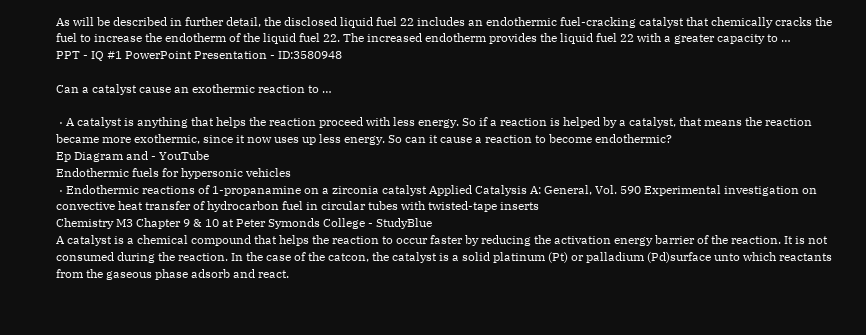As will be described in further detail, the disclosed liquid fuel 22 includes an endothermic fuel-cracking catalyst that chemically cracks the fuel to increase the endotherm of the liquid fuel 22. The increased endotherm provides the liquid fuel 22 with a greater capacity to …
PPT - IQ #1 PowerPoint Presentation - ID:3580948

Can a catalyst cause an exothermic reaction to …

 · A catalyst is anything that helps the reaction proceed with less energy. So if a reaction is helped by a catalyst, that means the reaction became more exothermic, since it now uses up less energy. So can it cause a reaction to become endothermic?
Ep Diagram and - YouTube
Endothermic fuels for hypersonic vehicles
 · Endothermic reactions of 1-propanamine on a zirconia catalyst Applied Catalysis A: General, Vol. 590 Experimental investigation on convective heat transfer of hydrocarbon fuel in circular tubes with twisted-tape inserts
Chemistry M3 Chapter 9 & 10 at Peter Symonds College - StudyBlue
A catalyst is a chemical compound that helps the reaction to occur faster by reducing the activation energy barrier of the reaction. It is not consumed during the reaction. In the case of the catcon, the catalyst is a solid platinum (Pt) or palladium (Pd)surface unto which reactants from the gaseous phase adsorb and react.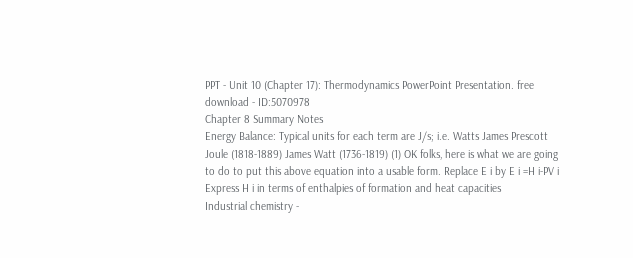PPT - Unit 10 (Chapter 17): Thermodynamics PowerPoint Presentation. free download - ID:5070978
Chapter 8 Summary Notes
Energy Balance: Typical units for each term are J/s; i.e. Watts James Prescott Joule (1818-1889) James Watt (1736-1819) (1) OK folks, here is what we are going to do to put this above equation into a usable form. Replace E i by E i =H i-PV i Express H i in terms of enthalpies of formation and heat capacities
Industrial chemistry -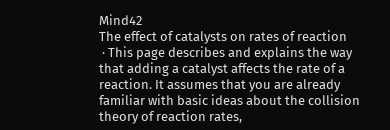Mind42
The effect of catalysts on rates of reaction
 · This page describes and explains the way that adding a catalyst affects the rate of a reaction. It assumes that you are already familiar with basic ideas about the collision theory of reaction rates,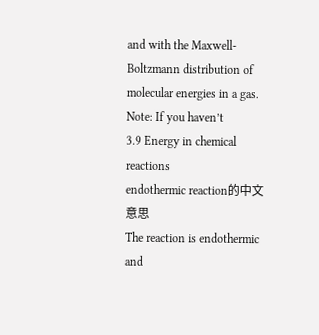and with the Maxwell-Boltzmann distribution of molecular energies in a gas. Note: If you haven’t
3.9 Energy in chemical reactions
endothermic reaction的中文意思
The reaction is endothermic and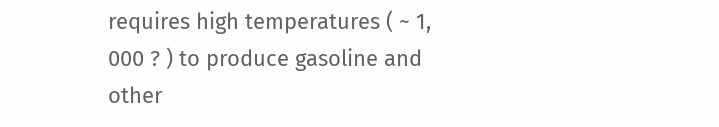requires high temperatures ( ~ 1, 000 ? ) to produce gasoline and other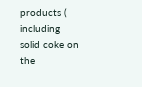products ( including solid coke on the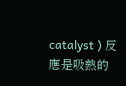catalyst ) 反應是吸熱的